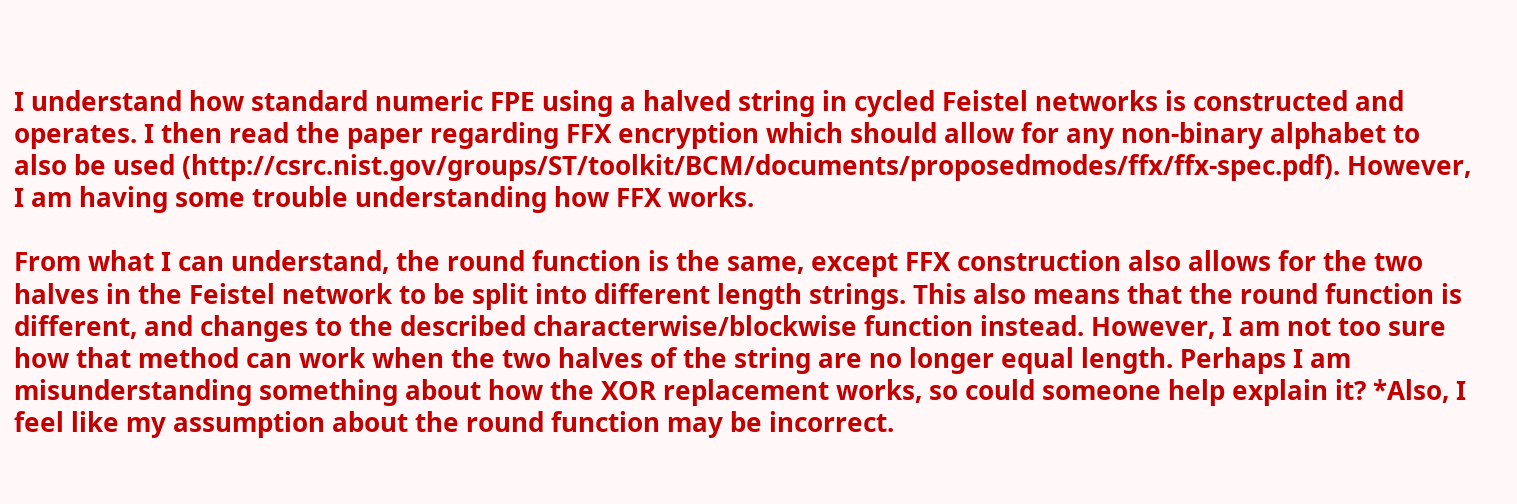I understand how standard numeric FPE using a halved string in cycled Feistel networks is constructed and operates. I then read the paper regarding FFX encryption which should allow for any non-binary alphabet to also be used (http://csrc.nist.gov/groups/ST/toolkit/BCM/documents/proposedmodes/ffx/ffx-spec.pdf). However, I am having some trouble understanding how FFX works.

From what I can understand, the round function is the same, except FFX construction also allows for the two halves in the Feistel network to be split into different length strings. This also means that the round function is different, and changes to the described characterwise/blockwise function instead. However, I am not too sure how that method can work when the two halves of the string are no longer equal length. Perhaps I am misunderstanding something about how the XOR replacement works, so could someone help explain it? *Also, I feel like my assumption about the round function may be incorrect.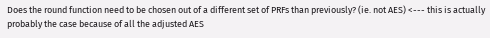Does the round function need to be chosen out of a different set of PRFs than previously? (ie. not AES) <--- this is actually probably the case because of all the adjusted AES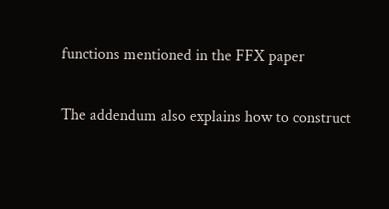functions mentioned in the FFX paper

The addendum also explains how to construct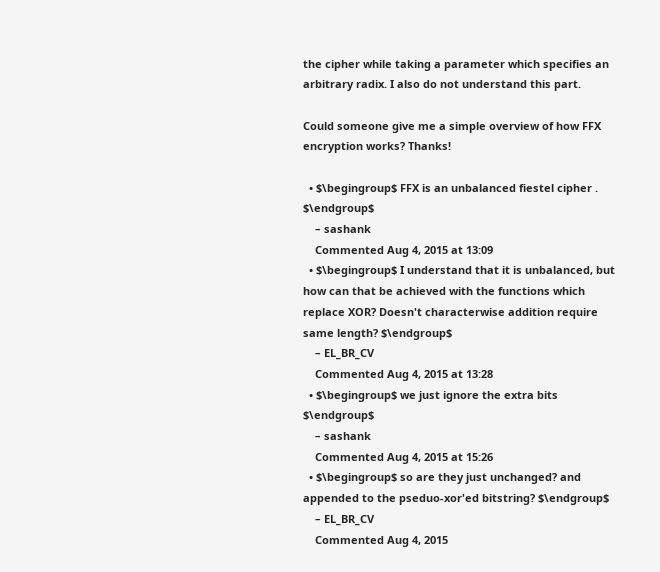the cipher while taking a parameter which specifies an arbitrary radix. I also do not understand this part.

Could someone give me a simple overview of how FFX encryption works? Thanks!

  • $\begingroup$ FFX is an unbalanced fiestel cipher . $\endgroup$
    – sashank
    Commented Aug 4, 2015 at 13:09
  • $\begingroup$ I understand that it is unbalanced, but how can that be achieved with the functions which replace XOR? Doesn't characterwise addition require same length? $\endgroup$
    – EL_BR_CV
    Commented Aug 4, 2015 at 13:28
  • $\begingroup$ we just ignore the extra bits $\endgroup$
    – sashank
    Commented Aug 4, 2015 at 15:26
  • $\begingroup$ so are they just unchanged? and appended to the pseduo-xor'ed bitstring? $\endgroup$
    – EL_BR_CV
    Commented Aug 4, 2015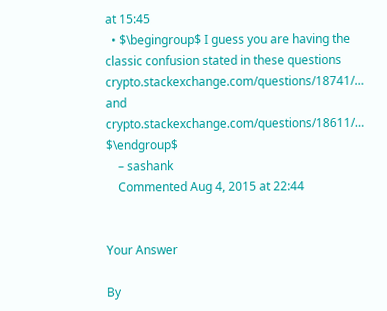at 15:45
  • $\begingroup$ I guess you are having the classic confusion stated in these questions crypto.stackexchange.com/questions/18741/… and crypto.stackexchange.com/questions/18611/… $\endgroup$
    – sashank
    Commented Aug 4, 2015 at 22:44


Your Answer

By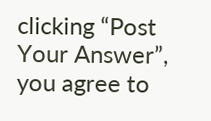clicking “Post Your Answer”, you agree to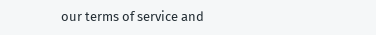our terms of service and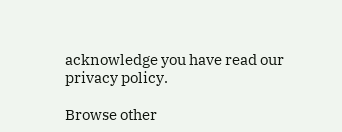acknowledge you have read our privacy policy.

Browse other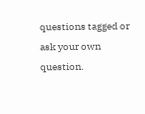questions tagged or ask your own question.